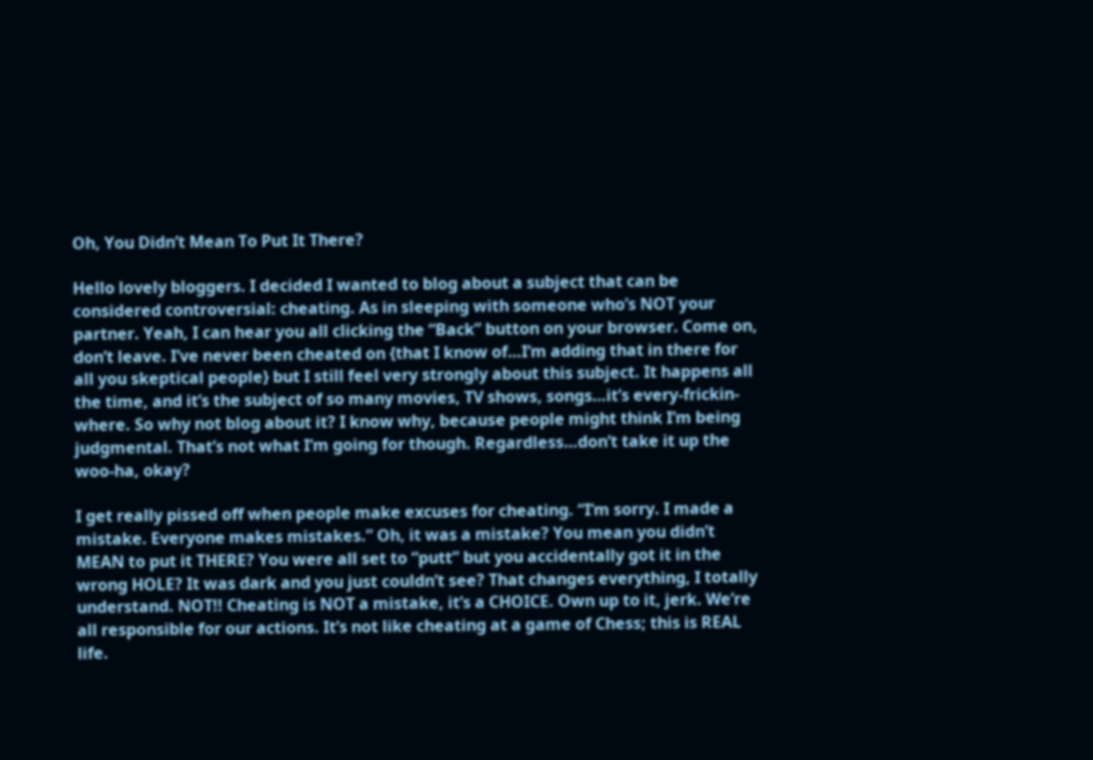Oh, You Didn’t Mean To Put It There?

Hello lovely bloggers. I decided I wanted to blog about a subject that can be considered controversial: cheating. As in sleeping with someone who’s NOT your partner. Yeah, I can hear you all clicking the “Back” button on your browser. Come on, don’t leave. I’ve never been cheated on {that I know of…I’m adding that in there for all you skeptical people} but I still feel very strongly about this subject. It happens all the time, and it’s the subject of so many movies, TV shows, songs…it’s every-frickin-where. So why not blog about it? I know why, because people might think I’m being judgmental. That’s not what I’m going for though. Regardless…don’t take it up the woo-ha, okay?

I get really pissed off when people make excuses for cheating. “I’m sorry. I made a mistake. Everyone makes mistakes.” Oh, it was a mistake? You mean you didn’t MEAN to put it THERE? You were all set to “putt” but you accidentally got it in the wrong HOLE? It was dark and you just couldn’t see? That changes everything, I totally understand. NOT!! Cheating is NOT a mistake, it’s a CHOICE. Own up to it, jerk. We’re all responsible for our actions. It’s not like cheating at a game of Chess; this is REAL life.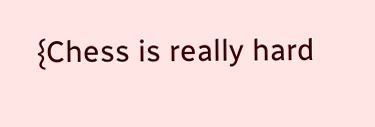{Chess is really hard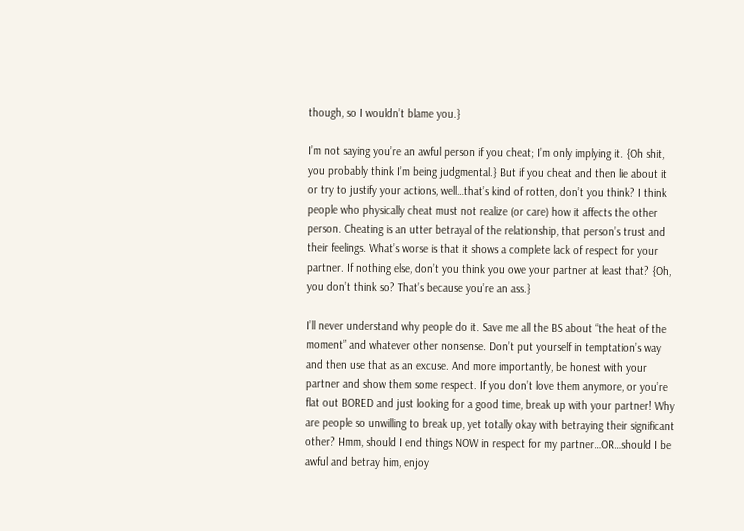though, so I wouldn’t blame you.}

I’m not saying you’re an awful person if you cheat; I’m only implying it. {Oh shit, you probably think I’m being judgmental.} But if you cheat and then lie about it or try to justify your actions, well…that’s kind of rotten, don’t you think? I think people who physically cheat must not realize (or care) how it affects the other person. Cheating is an utter betrayal of the relationship, that person’s trust and their feelings. What’s worse is that it shows a complete lack of respect for your partner. If nothing else, don’t you think you owe your partner at least that? {Oh, you don’t think so? That’s because you’re an ass.}

I’ll never understand why people do it. Save me all the BS about “the heat of the moment” and whatever other nonsense. Don’t put yourself in temptation’s way and then use that as an excuse. And more importantly, be honest with your partner and show them some respect. If you don’t love them anymore, or you’re flat out BORED and just looking for a good time, break up with your partner! Why are people so unwilling to break up, yet totally okay with betraying their significant other? Hmm, should I end things NOW in respect for my partner…OR…should I be awful and betray him, enjoy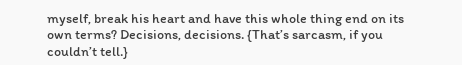myself, break his heart and have this whole thing end on its own terms? Decisions, decisions. {That’s sarcasm, if you couldn’t tell.}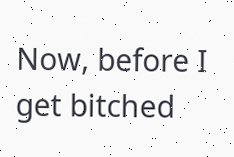Now, before I get bitched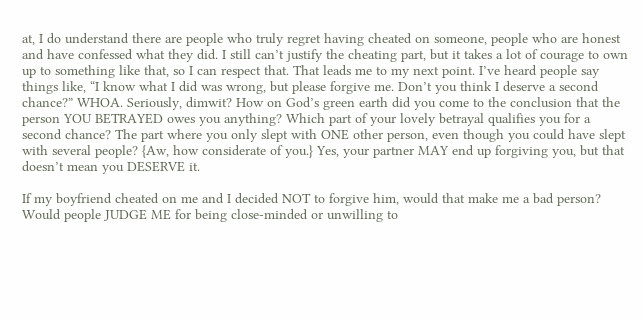at, I do understand there are people who truly regret having cheated on someone, people who are honest and have confessed what they did. I still can’t justify the cheating part, but it takes a lot of courage to own up to something like that, so I can respect that. That leads me to my next point. I’ve heard people say things like, “I know what I did was wrong, but please forgive me. Don’t you think I deserve a second chance?” WHOA. Seriously, dimwit? How on God’s green earth did you come to the conclusion that the person YOU BETRAYED owes you anything? Which part of your lovely betrayal qualifies you for a second chance? The part where you only slept with ONE other person, even though you could have slept with several people? {Aw, how considerate of you.} Yes, your partner MAY end up forgiving you, but that doesn’t mean you DESERVE it.

If my boyfriend cheated on me and I decided NOT to forgive him, would that make me a bad person? Would people JUDGE ME for being close-minded or unwilling to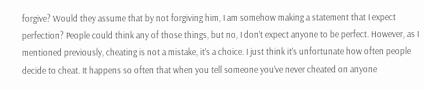forgive? Would they assume that by not forgiving him, I am somehow making a statement that I expect perfection? People could think any of those things, but no, I don’t expect anyone to be perfect. However, as I mentioned previously, cheating is not a mistake, it’s a choice. I just think it’s unfortunate how often people decide to cheat. It happens so often that when you tell someone you’ve never cheated on anyone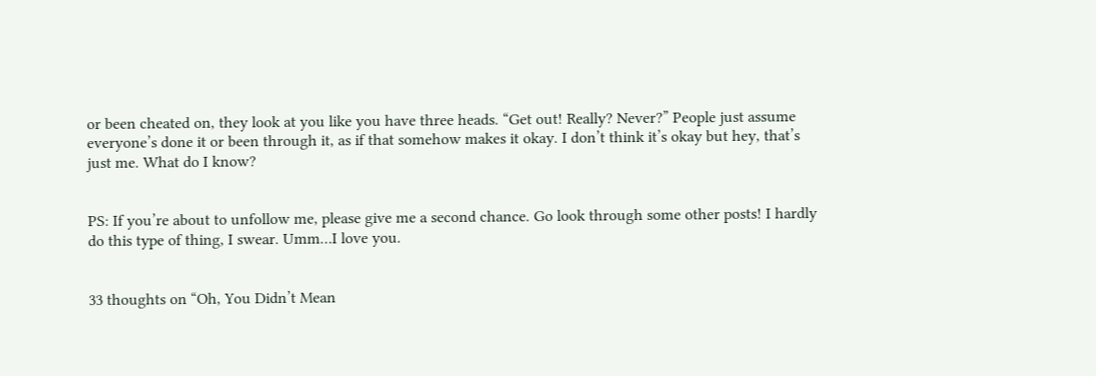or been cheated on, they look at you like you have three heads. “Get out! Really? Never?” People just assume everyone’s done it or been through it, as if that somehow makes it okay. I don’t think it’s okay but hey, that’s just me. What do I know?


PS: If you’re about to unfollow me, please give me a second chance. Go look through some other posts! I hardly do this type of thing, I swear. Umm…I love you.


33 thoughts on “Oh, You Didn’t Mean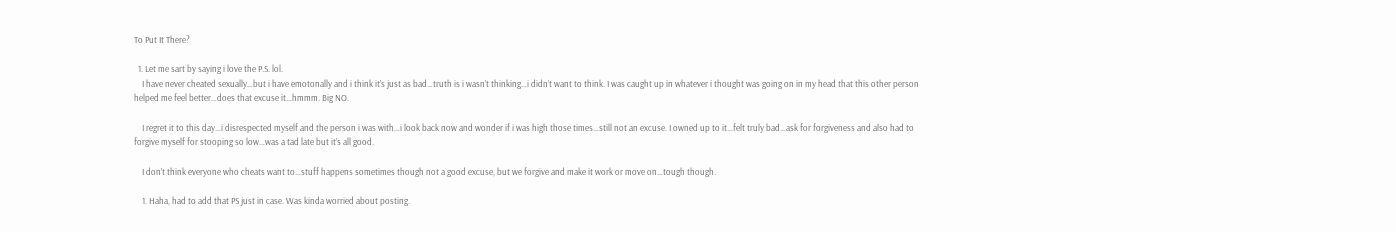To Put It There?

  1. Let me sart by saying i love the P.S. lol.
    I have never cheated sexually…but i have emotonally and i think it’s just as bad…truth is i wasn’t thinking…i didn’t want to think. I was caught up in whatever i thought was going on in my head that this other person helped me feel better…does that excuse it…hmmm. Big NO.

    I regret it to this day…i disrespected myself and the person i was with…i look back now and wonder if i was high those times…still not an excuse. I owned up to it…felt truly bad…ask for forgiveness and also had to forgive myself for stooping so low…was a tad late but it’s all good.

    I don’t think everyone who cheats want to…stuff happens sometimes though not a good excuse, but we forgive and make it work or move on…tough though.

    1. Haha, had to add that PS just in case. Was kinda worried about posting.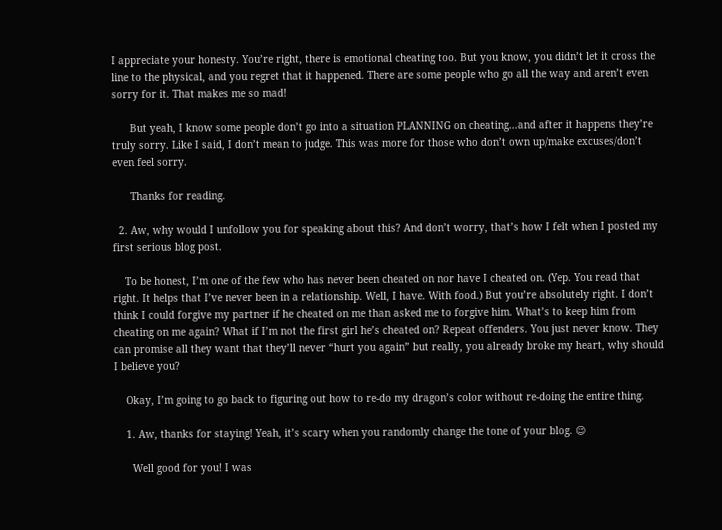I appreciate your honesty. You’re right, there is emotional cheating too. But you know, you didn’t let it cross the line to the physical, and you regret that it happened. There are some people who go all the way and aren’t even sorry for it. That makes me so mad!

      But yeah, I know some people don’t go into a situation PLANNING on cheating…and after it happens they’re truly sorry. Like I said, I don’t mean to judge. This was more for those who don’t own up/make excuses/don’t even feel sorry.

      Thanks for reading.

  2. Aw, why would I unfollow you for speaking about this? And don’t worry, that’s how I felt when I posted my first serious blog post.

    To be honest, I’m one of the few who has never been cheated on nor have I cheated on. (Yep. You read that right. It helps that I’ve never been in a relationship. Well, I have. With food.) But you’re absolutely right. I don’t think I could forgive my partner if he cheated on me than asked me to forgive him. What’s to keep him from cheating on me again? What if I’m not the first girl he’s cheated on? Repeat offenders. You just never know. They can promise all they want that they’ll never “hurt you again” but really, you already broke my heart, why should I believe you?

    Okay, I’m going to go back to figuring out how to re-do my dragon’s color without re-doing the entire thing.

    1. Aw, thanks for staying! Yeah, it’s scary when you randomly change the tone of your blog. 😉

      Well good for you! I was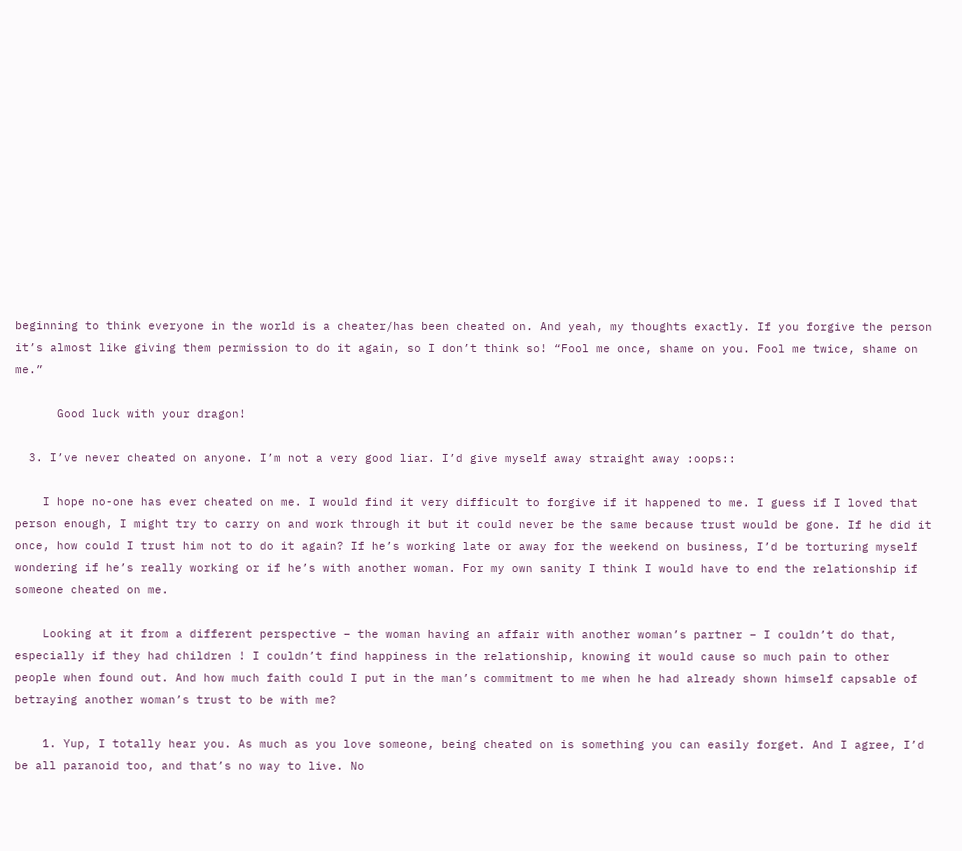beginning to think everyone in the world is a cheater/has been cheated on. And yeah, my thoughts exactly. If you forgive the person it’s almost like giving them permission to do it again, so I don’t think so! “Fool me once, shame on you. Fool me twice, shame on me.”

      Good luck with your dragon!

  3. I’ve never cheated on anyone. I’m not a very good liar. I’d give myself away straight away :oops::

    I hope no-one has ever cheated on me. I would find it very difficult to forgive if it happened to me. I guess if I loved that person enough, I might try to carry on and work through it but it could never be the same because trust would be gone. If he did it once, how could I trust him not to do it again? If he’s working late or away for the weekend on business, I’d be torturing myself wondering if he’s really working or if he’s with another woman. For my own sanity I think I would have to end the relationship if someone cheated on me.

    Looking at it from a different perspective – the woman having an affair with another woman’s partner – I couldn’t do that, especially if they had children ! I couldn’t find happiness in the relationship, knowing it would cause so much pain to other people when found out. And how much faith could I put in the man’s commitment to me when he had already shown himself capsable of betraying another woman’s trust to be with me?

    1. Yup, I totally hear you. As much as you love someone, being cheated on is something you can easily forget. And I agree, I’d be all paranoid too, and that’s no way to live. No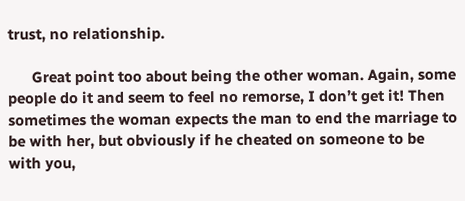trust, no relationship.

      Great point too about being the other woman. Again, some people do it and seem to feel no remorse, I don’t get it! Then sometimes the woman expects the man to end the marriage to be with her, but obviously if he cheated on someone to be with you,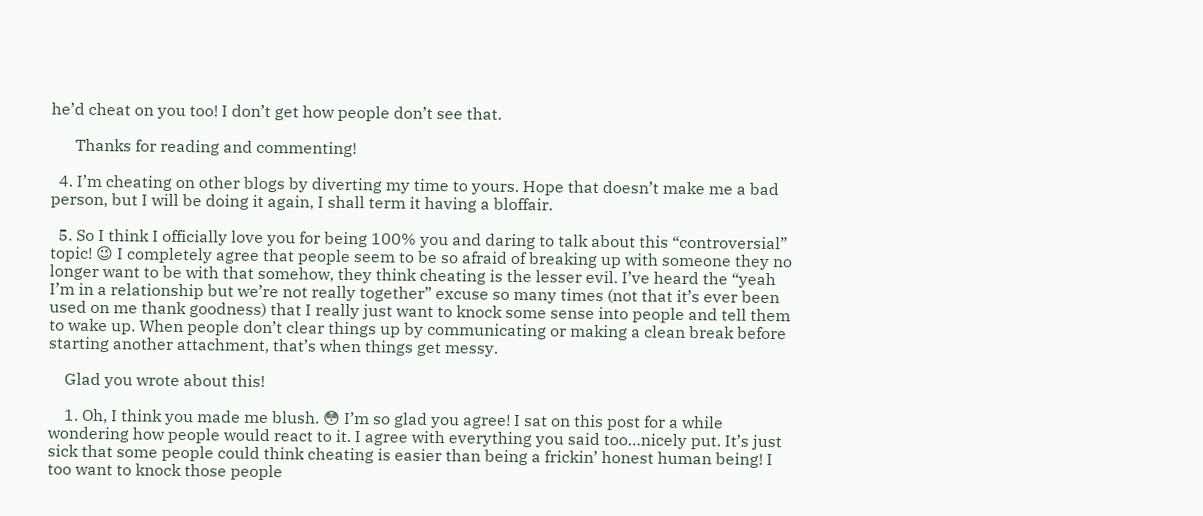he’d cheat on you too! I don’t get how people don’t see that.

      Thanks for reading and commenting!

  4. I’m cheating on other blogs by diverting my time to yours. Hope that doesn’t make me a bad person, but I will be doing it again, I shall term it having a bloffair.

  5. So I think I officially love you for being 100% you and daring to talk about this “controversial” topic! 😉 I completely agree that people seem to be so afraid of breaking up with someone they no longer want to be with that somehow, they think cheating is the lesser evil. I’ve heard the “yeah I’m in a relationship but we’re not really together” excuse so many times (not that it’s ever been used on me thank goodness) that I really just want to knock some sense into people and tell them to wake up. When people don’t clear things up by communicating or making a clean break before starting another attachment, that’s when things get messy.

    Glad you wrote about this!

    1. Oh, I think you made me blush. 😳 I’m so glad you agree! I sat on this post for a while wondering how people would react to it. I agree with everything you said too…nicely put. It’s just sick that some people could think cheating is easier than being a frickin’ honest human being! I too want to knock those people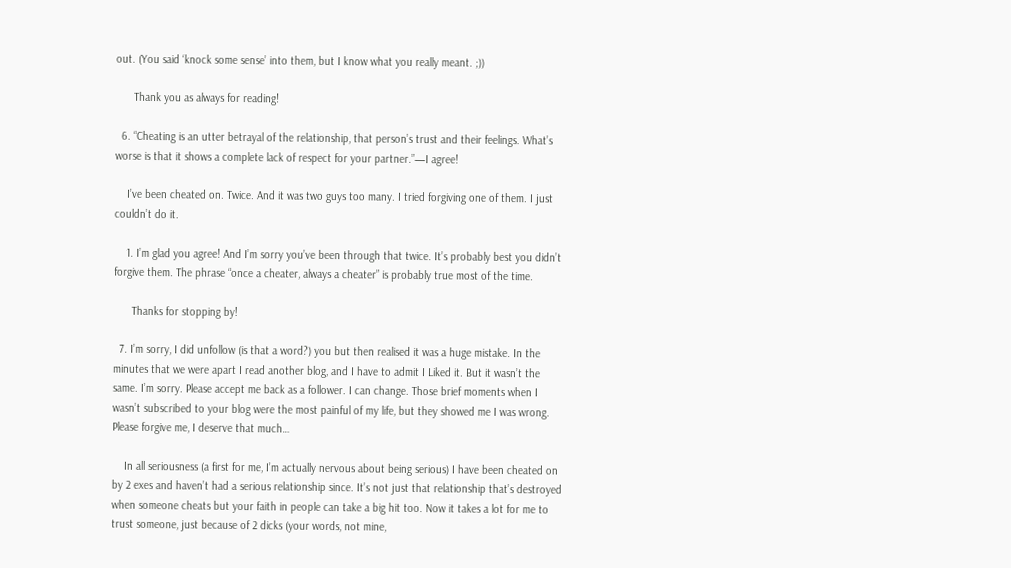out. (You said ‘knock some sense’ into them, but I know what you really meant. ;))

      Thank you as always for reading!

  6. “Cheating is an utter betrayal of the relationship, that person’s trust and their feelings. What’s worse is that it shows a complete lack of respect for your partner.”—I agree!

    I’ve been cheated on. Twice. And it was two guys too many. I tried forgiving one of them. I just couldn’t do it.

    1. I’m glad you agree! And I’m sorry you’ve been through that twice. It’s probably best you didn’t forgive them. The phrase “once a cheater, always a cheater” is probably true most of the time.

      Thanks for stopping by!

  7. I’m sorry, I did unfollow (is that a word?) you but then realised it was a huge mistake. In the minutes that we were apart I read another blog, and I have to admit I Liked it. But it wasn’t the same. I’m sorry. Please accept me back as a follower. I can change. Those brief moments when I wasn’t subscribed to your blog were the most painful of my life, but they showed me I was wrong. Please forgive me, I deserve that much…

    In all seriousness (a first for me, I’m actually nervous about being serious) I have been cheated on by 2 exes and haven’t had a serious relationship since. It’s not just that relationship that’s destroyed when someone cheats but your faith in people can take a big hit too. Now it takes a lot for me to trust someone, just because of 2 dicks (your words, not mine,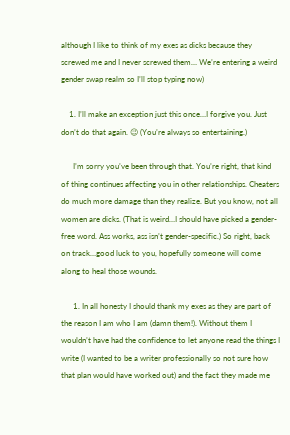although I like to think of my exes as dicks because they screwed me and I never screwed them… We’re entering a weird gender swap realm so I’ll stop typing now)

    1. I’ll make an exception just this once…I forgive you. Just don’t do that again. 😉 (You’re always so entertaining.)

      I’m sorry you’ve been through that. You’re right, that kind of thing continues affecting you in other relationships. Cheaters do much more damage than they realize. But you know, not all women are dicks. (That is weird…I should have picked a gender-free word. Ass works, ass isn’t gender-specific.) So right, back on track…good luck to you, hopefully someone will come along to heal those wounds.

      1. In all honesty I should thank my exes as they are part of the reason I am who I am (damn them!). Without them I wouldn’t have had the confidence to let anyone read the things I write (I wanted to be a writer professionally so not sure how that plan would have worked out) and the fact they made me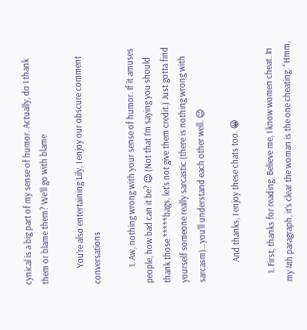cynical is a big part of my sense of humor. Actually, do I thank them or blame them? We’ll go with blame

        You’re also entertaining Lily, I enjoy our obscure comment conversations

        1. Aw, nothing wrong with your sense of humor. If it amuses people, how bad can it be? 😉 (Not that I’m saying you should thank those *****bags, let’s not give them credit.) Just gotta find yourself someone really sarcastic (there is nothing wrong with sarcasm)…you’ll understand each other well. 😉

          And thanks, I enjoy these chats too. 😀

    1. First, thanks for reading. Believe me, I know women cheat. In my 4th paragraph, it’s clear the woman is the one cheating. “Hmm,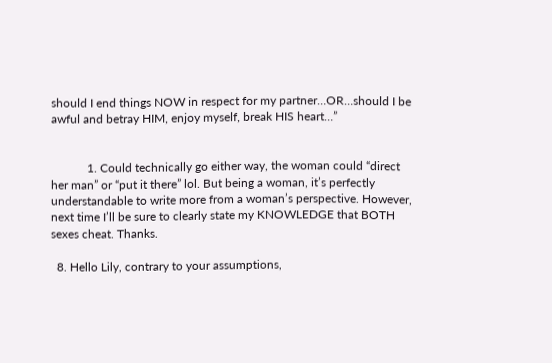should I end things NOW in respect for my partner…OR…should I be awful and betray HIM, enjoy myself, break HIS heart…”


            1. Could technically go either way, the woman could “direct her man” or “put it there” lol. But being a woman, it’s perfectly understandable to write more from a woman’s perspective. However, next time I’ll be sure to clearly state my KNOWLEDGE that BOTH sexes cheat. Thanks.

  8. Hello Lily, contrary to your assumptions,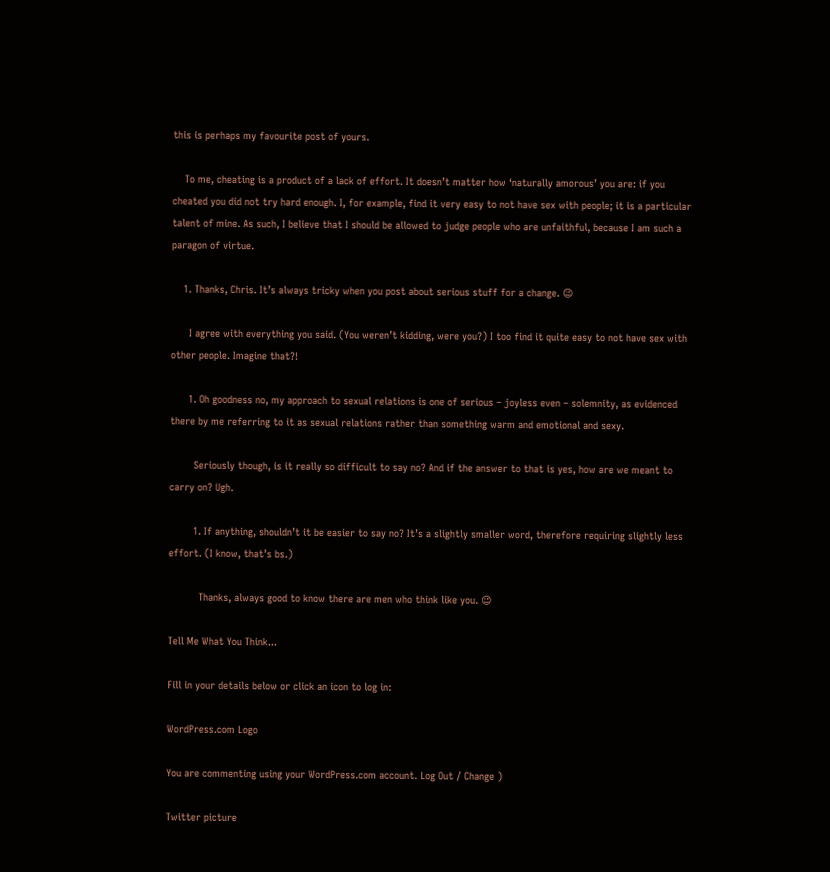this is perhaps my favourite post of yours.

    To me, cheating is a product of a lack of effort. It doesn’t matter how ‘naturally amorous’ you are: if you cheated you did not try hard enough. I, for example, find it very easy to not have sex with people; it is a particular talent of mine. As such, I believe that I should be allowed to judge people who are unfaithful, because I am such a paragon of virtue.

    1. Thanks, Chris. It’s always tricky when you post about serious stuff for a change. 😉

      I agree with everything you said. (You weren’t kidding, were you?) I too find it quite easy to not have sex with other people. Imagine that?!

      1. Oh goodness no, my approach to sexual relations is one of serious – joyless even – solemnity, as evidenced there by me referring to it as sexual relations rather than something warm and emotional and sexy.

        Seriously though, is it really so difficult to say no? And if the answer to that is yes, how are we meant to carry on? Ugh.

        1. If anything, shouldn’t it be easier to say no? It’s a slightly smaller word, therefore requiring slightly less effort. (I know, that’s bs.)

          Thanks, always good to know there are men who think like you. 😉

Tell Me What You Think...

Fill in your details below or click an icon to log in:

WordPress.com Logo

You are commenting using your WordPress.com account. Log Out / Change )

Twitter picture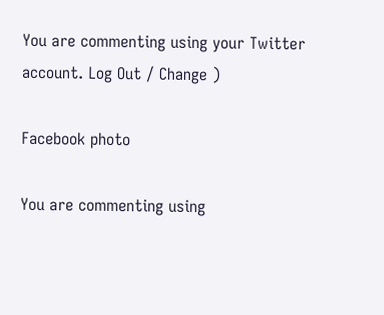You are commenting using your Twitter account. Log Out / Change )

Facebook photo

You are commenting using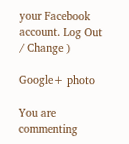your Facebook account. Log Out / Change )

Google+ photo

You are commenting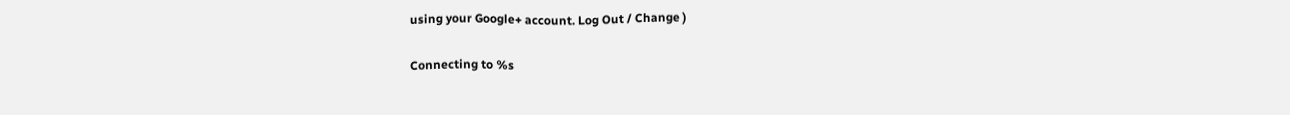using your Google+ account. Log Out / Change )

Connecting to %s